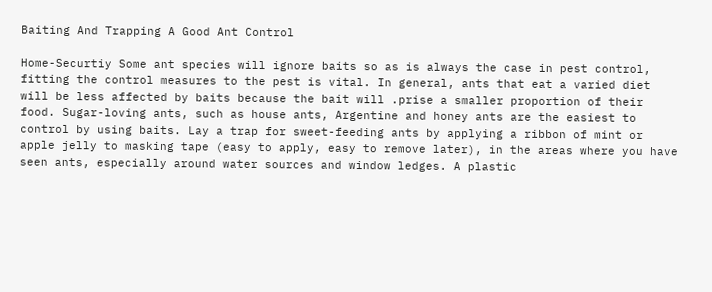Baiting And Trapping A Good Ant Control

Home-Securtiy Some ant species will ignore baits so as is always the case in pest control, fitting the control measures to the pest is vital. In general, ants that eat a varied diet will be less affected by baits because the bait will .prise a smaller proportion of their food. Sugar-loving ants, such as house ants, Argentine and honey ants are the easiest to control by using baits. Lay a trap for sweet-feeding ants by applying a ribbon of mint or apple jelly to masking tape (easy to apply, easy to remove later), in the areas where you have seen ants, especially around water sources and window ledges. A plastic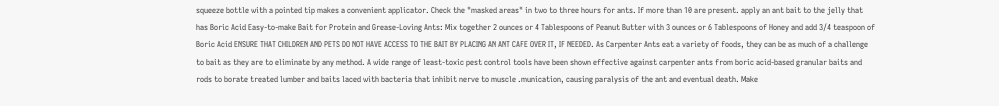squeeze bottle with a pointed tip makes a convenient applicator. Check the "masked areas" in two to three hours for ants. If more than 10 are present. apply an ant bait to the jelly that has Boric Acid Easy-to-make Bait for Protein and Grease-Loving Ants: Mix together 2 ounces or 4 Tablespoons of Peanut Butter with 3 ounces or 6 Tablespoons of Honey and add 3/4 teaspoon of Boric Acid ENSURE THAT CHILDREN AND PETS DO NOT HAVE ACCESS TO THE BAIT BY PLACING AN ANT CAFE OVER IT, IF NEEDED. As Carpenter Ants eat a variety of foods, they can be as much of a challenge to bait as they are to eliminate by any method. A wide range of least-toxic pest control tools have been shown effective against carpenter ants from boric acid-based granular baits and rods to borate treated lumber and baits laced with bacteria that inhibit nerve to muscle .munication, causing paralysis of the ant and eventual death. Make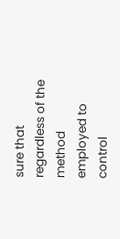sure that regardless of the method employed to control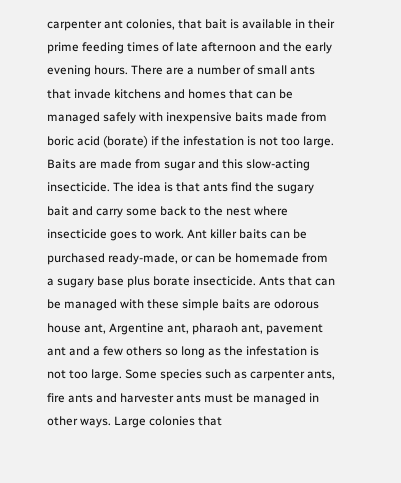carpenter ant colonies, that bait is available in their prime feeding times of late afternoon and the early evening hours. There are a number of small ants that invade kitchens and homes that can be managed safely with inexpensive baits made from boric acid (borate) if the infestation is not too large. Baits are made from sugar and this slow-acting insecticide. The idea is that ants find the sugary bait and carry some back to the nest where insecticide goes to work. Ant killer baits can be purchased ready-made, or can be homemade from a sugary base plus borate insecticide. Ants that can be managed with these simple baits are odorous house ant, Argentine ant, pharaoh ant, pavement ant and a few others so long as the infestation is not too large. Some species such as carpenter ants, fire ants and harvester ants must be managed in other ways. Large colonies that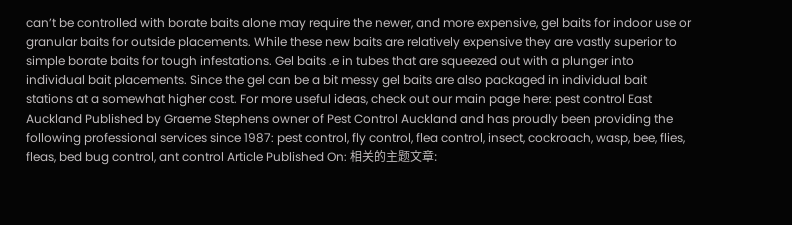can’t be controlled with borate baits alone may require the newer, and more expensive, gel baits for indoor use or granular baits for outside placements. While these new baits are relatively expensive they are vastly superior to simple borate baits for tough infestations. Gel baits .e in tubes that are squeezed out with a plunger into individual bait placements. Since the gel can be a bit messy gel baits are also packaged in individual bait stations at a somewhat higher cost. For more useful ideas, check out our main page here: pest control East Auckland Published by Graeme Stephens owner of Pest Control Auckland and has proudly been providing the following professional services since 1987: pest control, fly control, flea control, insect, cockroach, wasp, bee, flies, fleas, bed bug control, ant control Article Published On: 相关的主题文章: